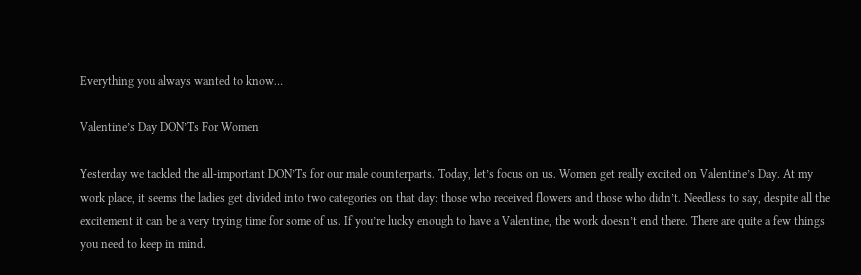Everything you always wanted to know…

Valentine’s Day DON’Ts For Women

Yesterday we tackled the all-important DON’Ts for our male counterparts. Today, let’s focus on us. Women get really excited on Valentine’s Day. At my work place, it seems the ladies get divided into two categories on that day: those who received flowers and those who didn’t. Needless to say, despite all the excitement it can be a very trying time for some of us. If you’re lucky enough to have a Valentine, the work doesn’t end there. There are quite a few things you need to keep in mind.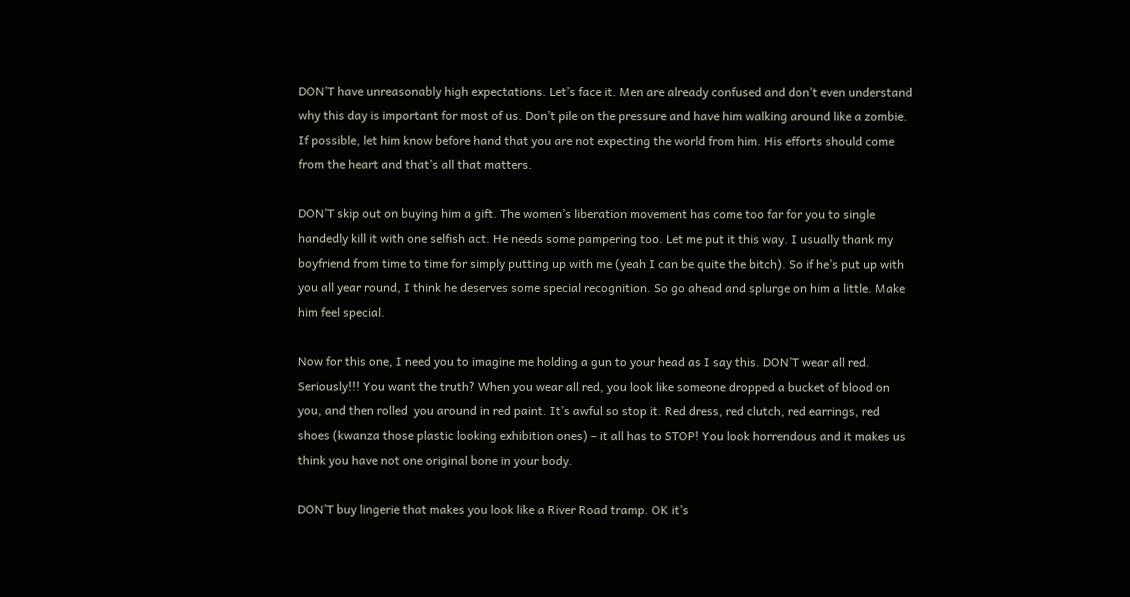DON’T have unreasonably high expectations. Let’s face it. Men are already confused and don’t even understand why this day is important for most of us. Don’t pile on the pressure and have him walking around like a zombie. If possible, let him know before hand that you are not expecting the world from him. His efforts should come from the heart and that’s all that matters.

DON’T skip out on buying him a gift. The women’s liberation movement has come too far for you to single handedly kill it with one selfish act. He needs some pampering too. Let me put it this way. I usually thank my boyfriend from time to time for simply putting up with me (yeah I can be quite the bitch). So if he’s put up with you all year round, I think he deserves some special recognition. So go ahead and splurge on him a little. Make him feel special.

Now for this one, I need you to imagine me holding a gun to your head as I say this. DON’T wear all red. Seriously!!! You want the truth? When you wear all red, you look like someone dropped a bucket of blood on you, and then rolled  you around in red paint. It’s awful so stop it. Red dress, red clutch, red earrings, red shoes (kwanza those plastic looking exhibition ones) – it all has to STOP! You look horrendous and it makes us think you have not one original bone in your body.

DON’T buy lingerie that makes you look like a River Road tramp. OK it’s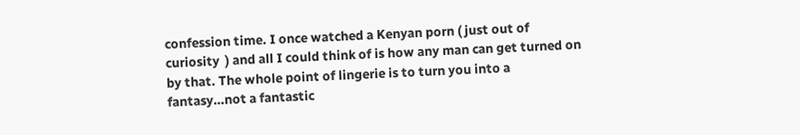confession time. I once watched a Kenyan porn ( just out of curiosity  ) and all I could think of is how any man can get turned on by that. The whole point of lingerie is to turn you into a fantasy…not a fantastic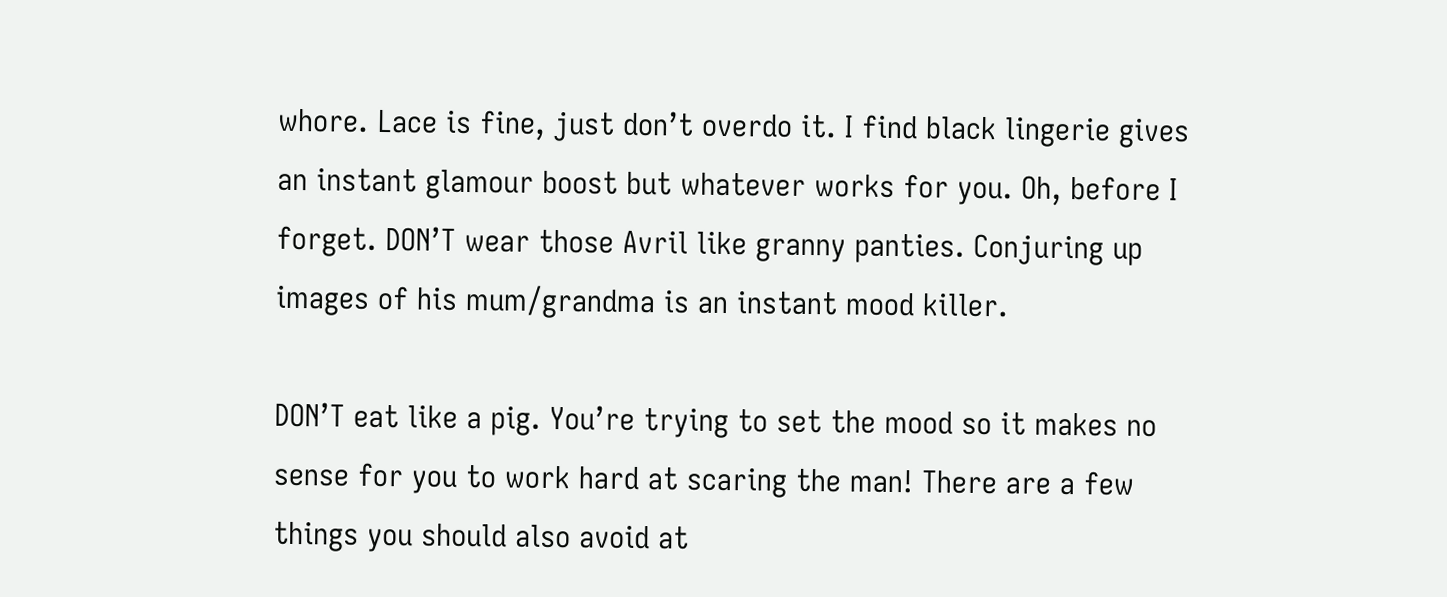whore. Lace is fine, just don’t overdo it. I find black lingerie gives an instant glamour boost but whatever works for you. Oh, before I forget. DON’T wear those Avril like granny panties. Conjuring up images of his mum/grandma is an instant mood killer.

DON’T eat like a pig. You’re trying to set the mood so it makes no sense for you to work hard at scaring the man! There are a few things you should also avoid at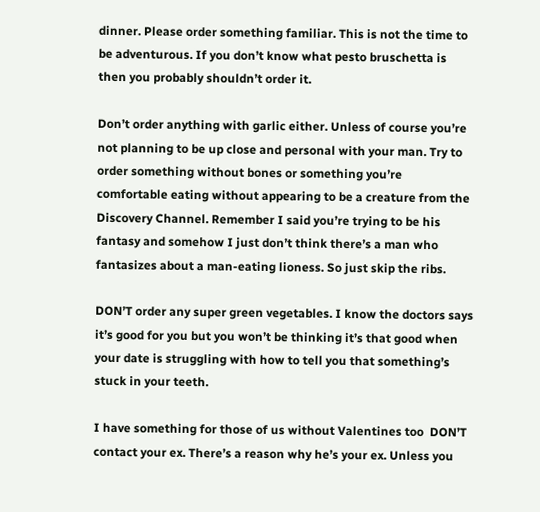dinner. Please order something familiar. This is not the time to be adventurous. If you don’t know what pesto bruschetta is then you probably shouldn’t order it.

Don’t order anything with garlic either. Unless of course you’re not planning to be up close and personal with your man. Try to order something without bones or something you’re comfortable eating without appearing to be a creature from the Discovery Channel. Remember I said you’re trying to be his fantasy and somehow I just don’t think there’s a man who fantasizes about a man-eating lioness. So just skip the ribs.

DON’T order any super green vegetables. I know the doctors says it’s good for you but you won’t be thinking it’s that good when your date is struggling with how to tell you that something’s stuck in your teeth.

I have something for those of us without Valentines too  DON’T contact your ex. There’s a reason why he’s your ex. Unless you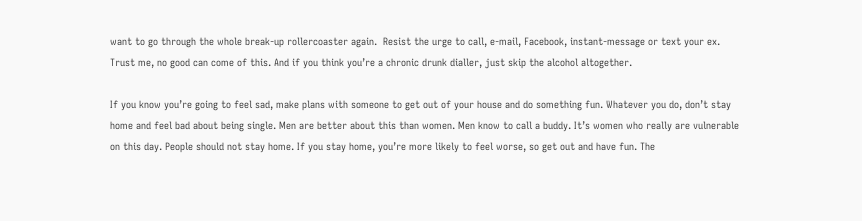want to go through the whole break-up rollercoaster again.  Resist the urge to call, e-mail, Facebook, instant-message or text your ex. Trust me, no good can come of this. And if you think you’re a chronic drunk dialler, just skip the alcohol altogether.

If you know you’re going to feel sad, make plans with someone to get out of your house and do something fun. Whatever you do, don’t stay home and feel bad about being single. Men are better about this than women. Men know to call a buddy. It’s women who really are vulnerable on this day. People should not stay home. If you stay home, you’re more likely to feel worse, so get out and have fun. The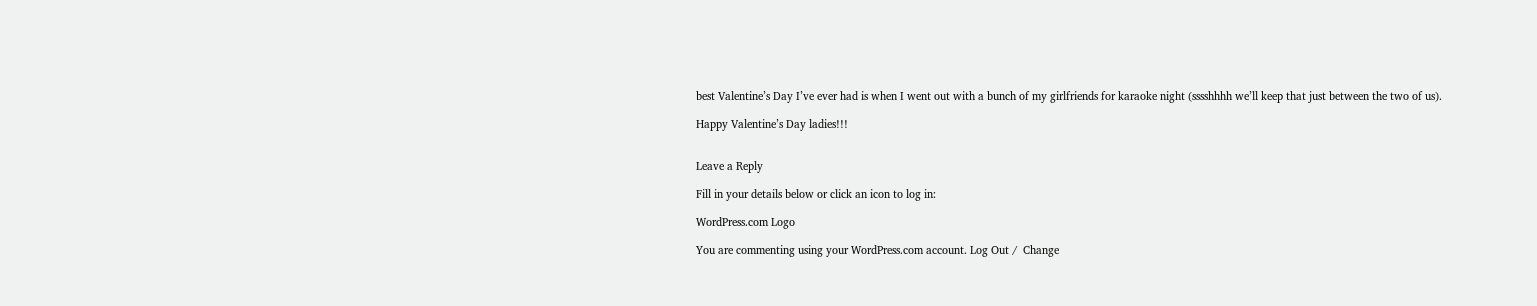best Valentine’s Day I’ve ever had is when I went out with a bunch of my girlfriends for karaoke night (sssshhhh we’ll keep that just between the two of us).

Happy Valentine’s Day ladies!!!


Leave a Reply

Fill in your details below or click an icon to log in:

WordPress.com Logo

You are commenting using your WordPress.com account. Log Out /  Change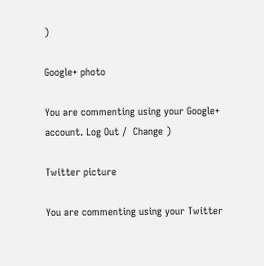)

Google+ photo

You are commenting using your Google+ account. Log Out /  Change )

Twitter picture

You are commenting using your Twitter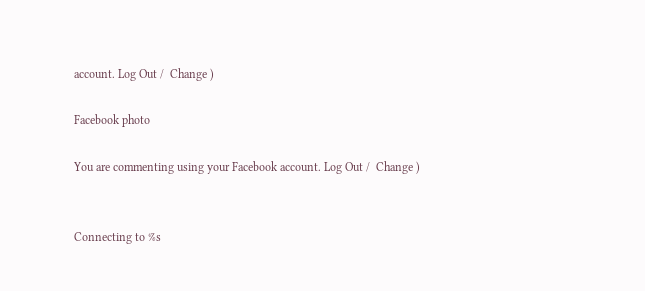account. Log Out /  Change )

Facebook photo

You are commenting using your Facebook account. Log Out /  Change )


Connecting to %s